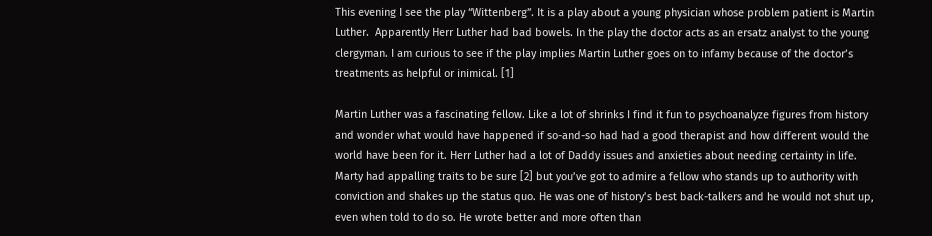This evening I see the play “Wittenberg”. It is a play about a young physician whose problem patient is Martin Luther.  Apparently Herr Luther had bad bowels. In the play the doctor acts as an ersatz analyst to the young clergyman. I am curious to see if the play implies Martin Luther goes on to infamy because of the doctor’s treatments as helpful or inimical. [1]

Martin Luther was a fascinating fellow. Like a lot of shrinks I find it fun to psychoanalyze figures from history and wonder what would have happened if so-and-so had had a good therapist and how different would the world have been for it. Herr Luther had a lot of Daddy issues and anxieties about needing certainty in life.  Marty had appalling traits to be sure [2] but you’ve got to admire a fellow who stands up to authority with conviction and shakes up the status quo. He was one of history’s best back-talkers and he would not shut up, even when told to do so. He wrote better and more often than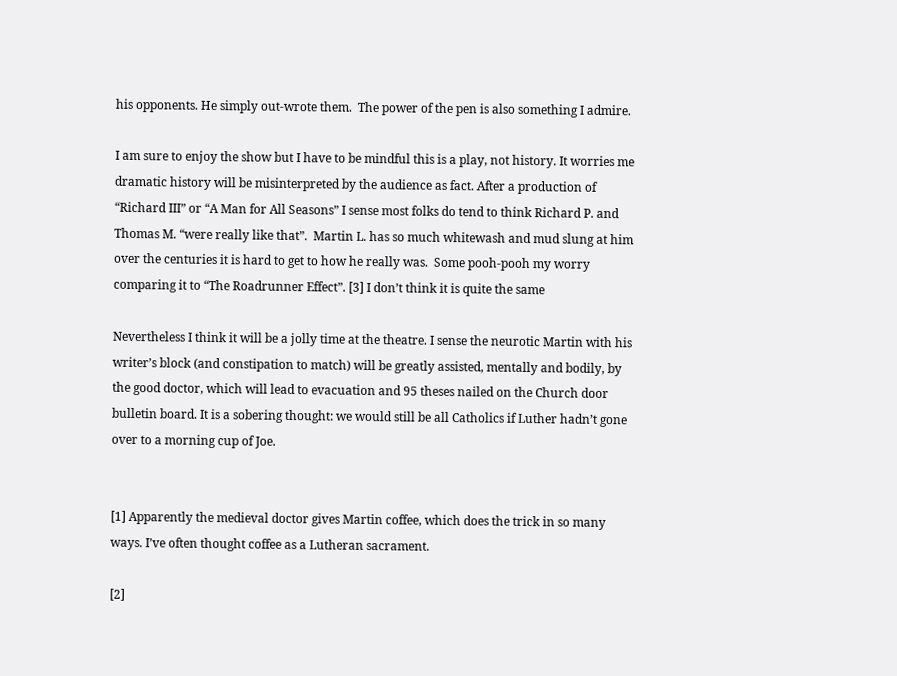his opponents. He simply out-wrote them.  The power of the pen is also something I admire.

I am sure to enjoy the show but I have to be mindful this is a play, not history. It worries me dramatic history will be misinterpreted by the audience as fact. After a production of “Richard III” or “A Man for All Seasons” I sense most folks do tend to think Richard P. and Thomas M. “were really like that”.  Martin L. has so much whitewash and mud slung at him over the centuries it is hard to get to how he really was.  Some pooh-pooh my worry comparing it to “The Roadrunner Effect”. [3] I don’t think it is quite the same

Nevertheless I think it will be a jolly time at the theatre. I sense the neurotic Martin with his writer’s block (and constipation to match) will be greatly assisted, mentally and bodily, by the good doctor, which will lead to evacuation and 95 theses nailed on the Church door bulletin board. It is a sobering thought: we would still be all Catholics if Luther hadn’t gone over to a morning cup of Joe.


[1] Apparently the medieval doctor gives Martin coffee, which does the trick in so many ways. I’ve often thought coffee as a Lutheran sacrament.

[2]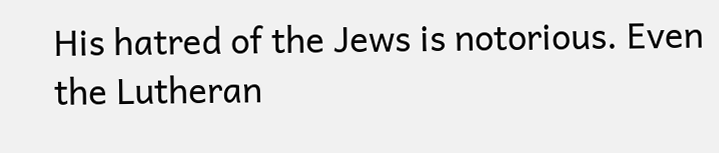His hatred of the Jews is notorious. Even the Lutheran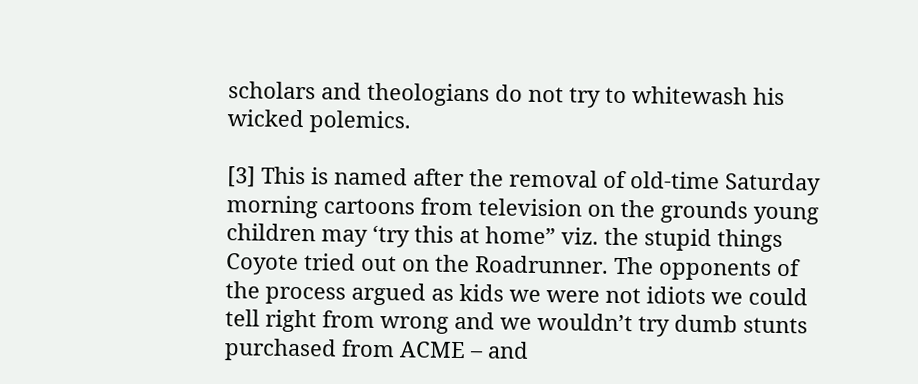scholars and theologians do not try to whitewash his wicked polemics.

[3] This is named after the removal of old-time Saturday morning cartoons from television on the grounds young children may ‘try this at home” viz. the stupid things Coyote tried out on the Roadrunner. The opponents of the process argued as kids we were not idiots we could tell right from wrong and we wouldn’t try dumb stunts purchased from ACME – and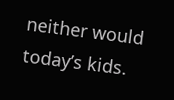neither would today’s kids.